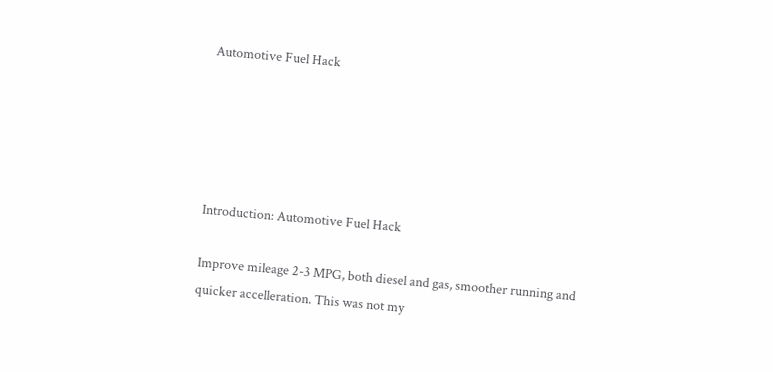Automotive Fuel Hack





Introduction: Automotive Fuel Hack

Improve mileage 2-3 MPG, both diesel and gas, smoother running and quicker accelleration. This was not my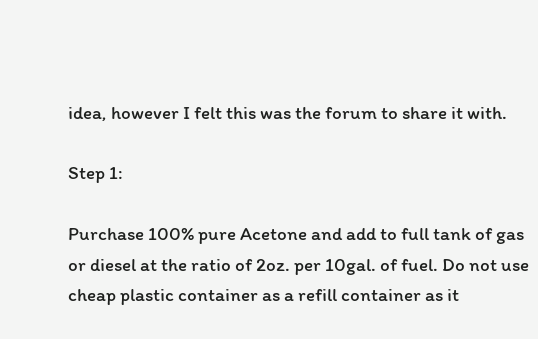idea, however I felt this was the forum to share it with.

Step 1:

Purchase 100% pure Acetone and add to full tank of gas or diesel at the ratio of 2oz. per 10gal. of fuel. Do not use cheap plastic container as a refill container as it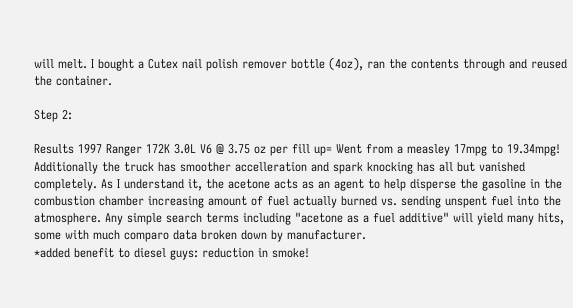will melt. I bought a Cutex nail polish remover bottle (4oz), ran the contents through and reused the container.

Step 2:

Results 1997 Ranger 172K 3.0L V6 @ 3.75 oz per fill up= Went from a measley 17mpg to 19.34mpg! Additionally the truck has smoother accelleration and spark knocking has all but vanished completely. As I understand it, the acetone acts as an agent to help disperse the gasoline in the combustion chamber increasing amount of fuel actually burned vs. sending unspent fuel into the atmosphere. Any simple search terms including "acetone as a fuel additive" will yield many hits, some with much comparo data broken down by manufacturer.
*added benefit to diesel guys: reduction in smoke!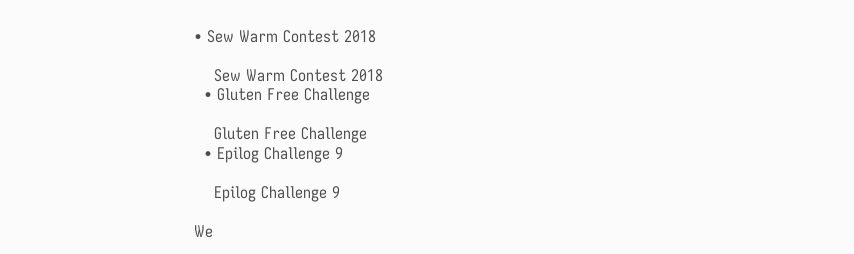• Sew Warm Contest 2018

    Sew Warm Contest 2018
  • Gluten Free Challenge

    Gluten Free Challenge
  • Epilog Challenge 9

    Epilog Challenge 9

We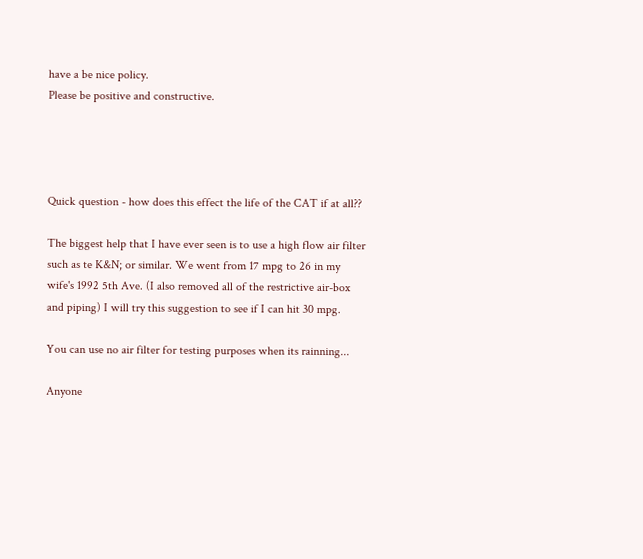have a be nice policy.
Please be positive and constructive.




Quick question - how does this effect the life of the CAT if at all??

The biggest help that I have ever seen is to use a high flow air filter such as te K&N; or similar. We went from 17 mpg to 26 in my wife's 1992 5th Ave. (I also removed all of the restrictive air-box and piping) I will try this suggestion to see if I can hit 30 mpg.

You can use no air filter for testing purposes when its rainning...

Anyone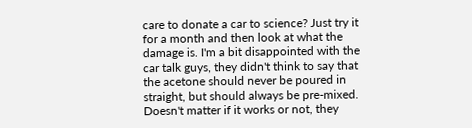care to donate a car to science? Just try it for a month and then look at what the damage is. I'm a bit disappointed with the car talk guys, they didn't think to say that the acetone should never be poured in straight, but should always be pre-mixed. Doesn't matter if it works or not, they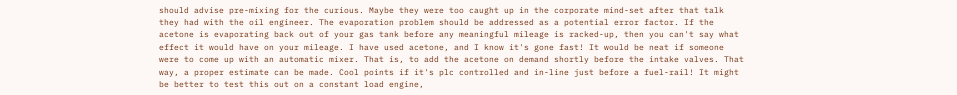should advise pre-mixing for the curious. Maybe they were too caught up in the corporate mind-set after that talk they had with the oil engineer. The evaporation problem should be addressed as a potential error factor. If the acetone is evaporating back out of your gas tank before any meaningful mileage is racked-up, then you can't say what effect it would have on your mileage. I have used acetone, and I know it's gone fast! It would be neat if someone were to come up with an automatic mixer. That is, to add the acetone on demand shortly before the intake valves. That way, a proper estimate can be made. Cool points if it's plc controlled and in-line just before a fuel-rail! It might be better to test this out on a constant load engine,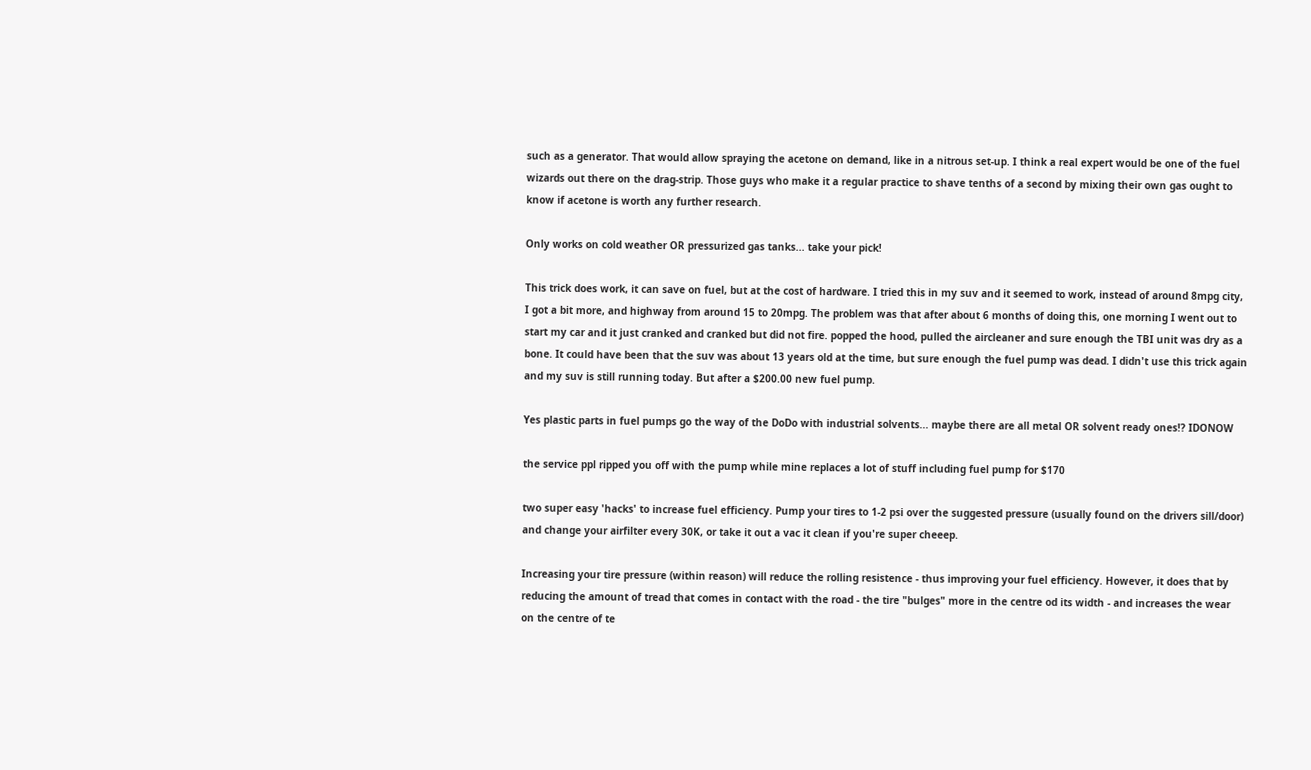such as a generator. That would allow spraying the acetone on demand, like in a nitrous set-up. I think a real expert would be one of the fuel wizards out there on the drag-strip. Those guys who make it a regular practice to shave tenths of a second by mixing their own gas ought to know if acetone is worth any further research.

Only works on cold weather OR pressurized gas tanks... take your pick!

This trick does work, it can save on fuel, but at the cost of hardware. I tried this in my suv and it seemed to work, instead of around 8mpg city, I got a bit more, and highway from around 15 to 20mpg. The problem was that after about 6 months of doing this, one morning I went out to start my car and it just cranked and cranked but did not fire. popped the hood, pulled the aircleaner and sure enough the TBI unit was dry as a bone. It could have been that the suv was about 13 years old at the time, but sure enough the fuel pump was dead. I didn't use this trick again and my suv is still running today. But after a $200.00 new fuel pump.

Yes plastic parts in fuel pumps go the way of the DoDo with industrial solvents... maybe there are all metal OR solvent ready ones!? IDONOW

the service ppl ripped you off with the pump while mine replaces a lot of stuff including fuel pump for $170

two super easy 'hacks' to increase fuel efficiency. Pump your tires to 1-2 psi over the suggested pressure (usually found on the drivers sill/door) and change your airfilter every 30K, or take it out a vac it clean if you're super cheeep.

Increasing your tire pressure (within reason) will reduce the rolling resistence - thus improving your fuel efficiency. However, it does that by reducing the amount of tread that comes in contact with the road - the tire "bulges" more in the centre od its width - and increases the wear on the centre of te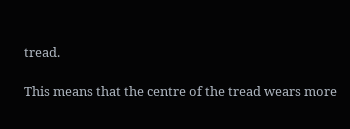tread.

This means that the centre of the tread wears more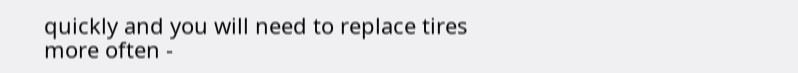quickly and you will need to replace tires more often -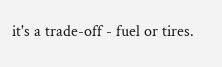it's a trade-off - fuel or tires.